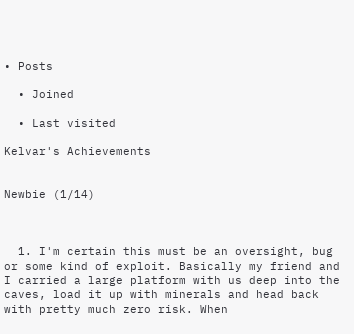• Posts

  • Joined

  • Last visited

Kelvar's Achievements


Newbie (1/14)



  1. I'm certain this must be an oversight, bug or some kind of exploit. Basically my friend and I carried a large platform with us deep into the caves, load it up with minerals and head back with pretty much zero risk. When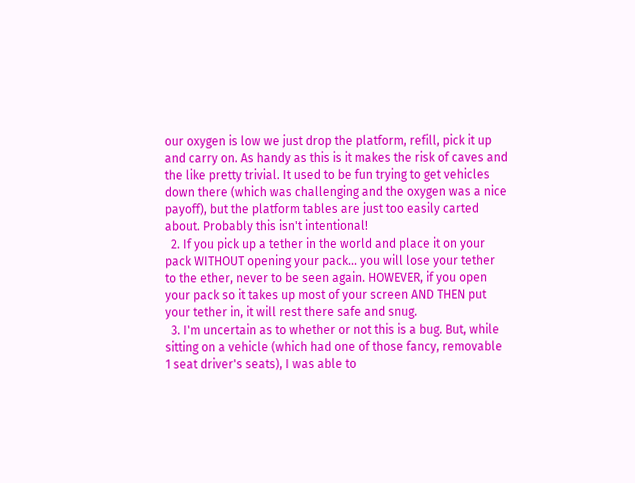our oxygen is low we just drop the platform, refill, pick it up and carry on. As handy as this is it makes the risk of caves and the like pretty trivial. It used to be fun trying to get vehicles down there (which was challenging and the oxygen was a nice payoff), but the platform tables are just too easily carted about. Probably this isn't intentional!
  2. If you pick up a tether in the world and place it on your pack WITHOUT opening your pack... you will lose your tether to the ether, never to be seen again. HOWEVER, if you open your pack so it takes up most of your screen AND THEN put your tether in, it will rest there safe and snug.
  3. I'm uncertain as to whether or not this is a bug. But, while sitting on a vehicle (which had one of those fancy, removable 1 seat driver's seats), I was able to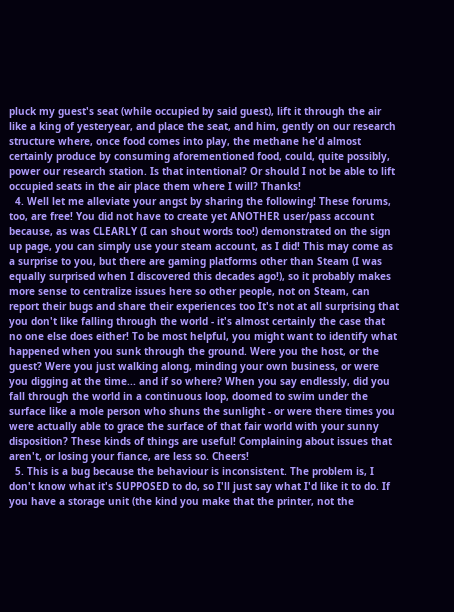pluck my guest's seat (while occupied by said guest), lift it through the air like a king of yesteryear, and place the seat, and him, gently on our research structure where, once food comes into play, the methane he'd almost certainly produce by consuming aforementioned food, could, quite possibly, power our research station. Is that intentional? Or should I not be able to lift occupied seats in the air place them where I will? Thanks!
  4. Well let me alleviate your angst by sharing the following! These forums, too, are free! You did not have to create yet ANOTHER user/pass account because, as was CLEARLY (I can shout words too!) demonstrated on the sign up page, you can simply use your steam account, as I did! This may come as a surprise to you, but there are gaming platforms other than Steam (I was equally surprised when I discovered this decades ago!), so it probably makes more sense to centralize issues here so other people, not on Steam, can report their bugs and share their experiences too It's not at all surprising that you don't like falling through the world - it's almost certainly the case that no one else does either! To be most helpful, you might want to identify what happened when you sunk through the ground. Were you the host, or the guest? Were you just walking along, minding your own business, or were you digging at the time... and if so where? When you say endlessly, did you fall through the world in a continuous loop, doomed to swim under the surface like a mole person who shuns the sunlight - or were there times you were actually able to grace the surface of that fair world with your sunny disposition? These kinds of things are useful! Complaining about issues that aren't, or losing your fiance, are less so. Cheers!
  5. This is a bug because the behaviour is inconsistent. The problem is, I don't know what it's SUPPOSED to do, so I'll just say what I'd like it to do. If you have a storage unit (the kind you make that the printer, not the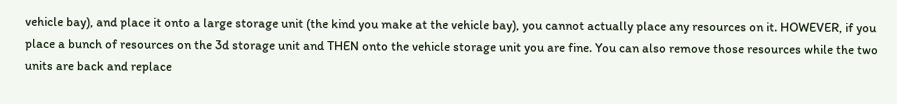vehicle bay), and place it onto a large storage unit (the kind you make at the vehicle bay), you cannot actually place any resources on it. HOWEVER, if you place a bunch of resources on the 3d storage unit and THEN onto the vehicle storage unit you are fine. You can also remove those resources while the two units are back and replace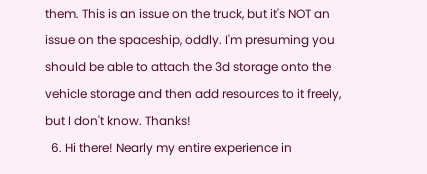them. This is an issue on the truck, but it's NOT an issue on the spaceship, oddly. I'm presuming you should be able to attach the 3d storage onto the vehicle storage and then add resources to it freely, but I don't know. Thanks!
  6. Hi there! Nearly my entire experience in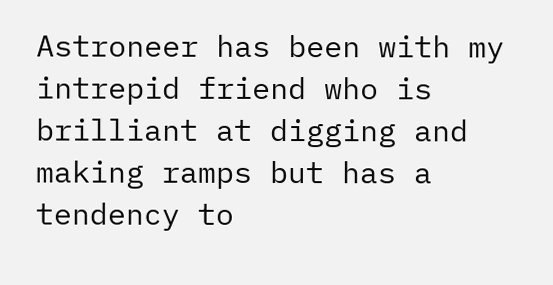Astroneer has been with my intrepid friend who is brilliant at digging and making ramps but has a tendency to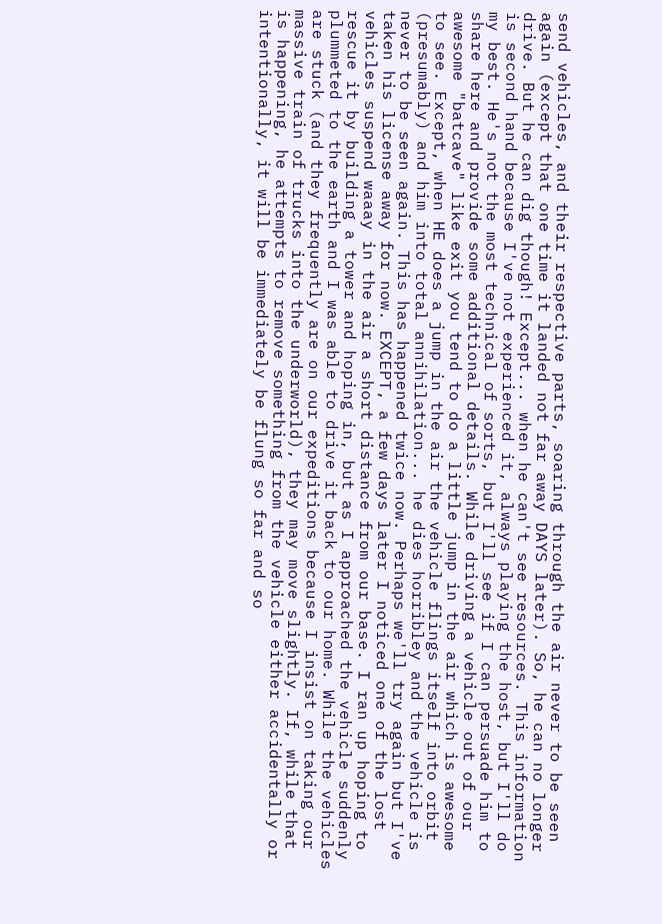send vehicles, and their respective parts, soaring through the air never to be seen again (except that one time it landed not far away DAYS later). So, he can no longer drive. But he can dig though! Except... when he can't see resources. This information is second hand because I've not experienced it, always playing the host, but I'll do my best. He's not the most technical of sorts, but I'll see if I can persuade him to share here and provide some additional details. While driving a vehicle out of our awesome "batcave" like exit you tend to do a little jump in the air which is awesome to see. Except, when HE does a jump in the air the vehicle flings itself into orbit (presumably) and him into total annihilation... he dies horribley and the vehicle is never to be seen again. This has happened twice now. Perhaps we'll try again but I've taken his license away for now. EXCEPT, a few days later I noticed one of the lost vehicles suspend waaay in the air a short distance from our base. I ran up hoping to rescue it by building a tower and hoping in, but as I approached the vehicle suddenly plummeted to the earth and I was able to drive it back to our home. While the vehicles are stuck (and they frequently are on our expeditions because I insist on taking our massive train of trucks into the underworld), they may move slightly. If, while that is happening, he attempts to remove something from the vehicle either accidentally or intentionally, it will be immediately be flung so far and so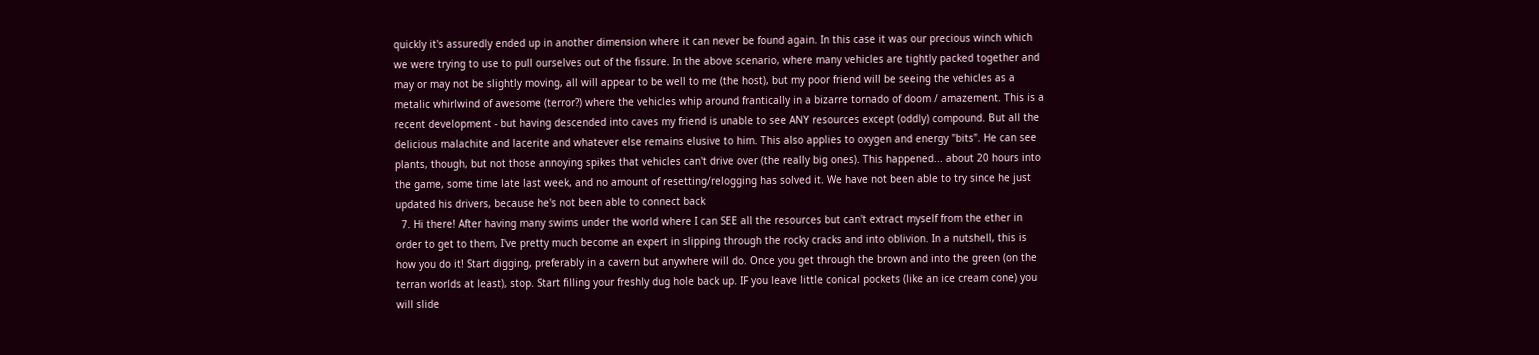quickly it's assuredly ended up in another dimension where it can never be found again. In this case it was our precious winch which we were trying to use to pull ourselves out of the fissure. In the above scenario, where many vehicles are tightly packed together and may or may not be slightly moving, all will appear to be well to me (the host), but my poor friend will be seeing the vehicles as a metalic whirlwind of awesome (terror?) where the vehicles whip around frantically in a bizarre tornado of doom / amazement. This is a recent development - but having descended into caves my friend is unable to see ANY resources except (oddly) compound. But all the delicious malachite and lacerite and whatever else remains elusive to him. This also applies to oxygen and energy "bits". He can see plants, though, but not those annoying spikes that vehicles can't drive over (the really big ones). This happened... about 20 hours into the game, some time late last week, and no amount of resetting/relogging has solved it. We have not been able to try since he just updated his drivers, because he's not been able to connect back
  7. Hi there! After having many swims under the world where I can SEE all the resources but can't extract myself from the ether in order to get to them, I've pretty much become an expert in slipping through the rocky cracks and into oblivion. In a nutshell, this is how you do it! Start digging, preferably in a cavern but anywhere will do. Once you get through the brown and into the green (on the terran worlds at least), stop. Start filling your freshly dug hole back up. IF you leave little conical pockets (like an ice cream cone) you will slide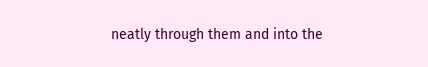neatly through them and into the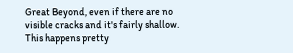Great Beyond, even if there are no visible cracks and it's fairly shallow. This happens pretty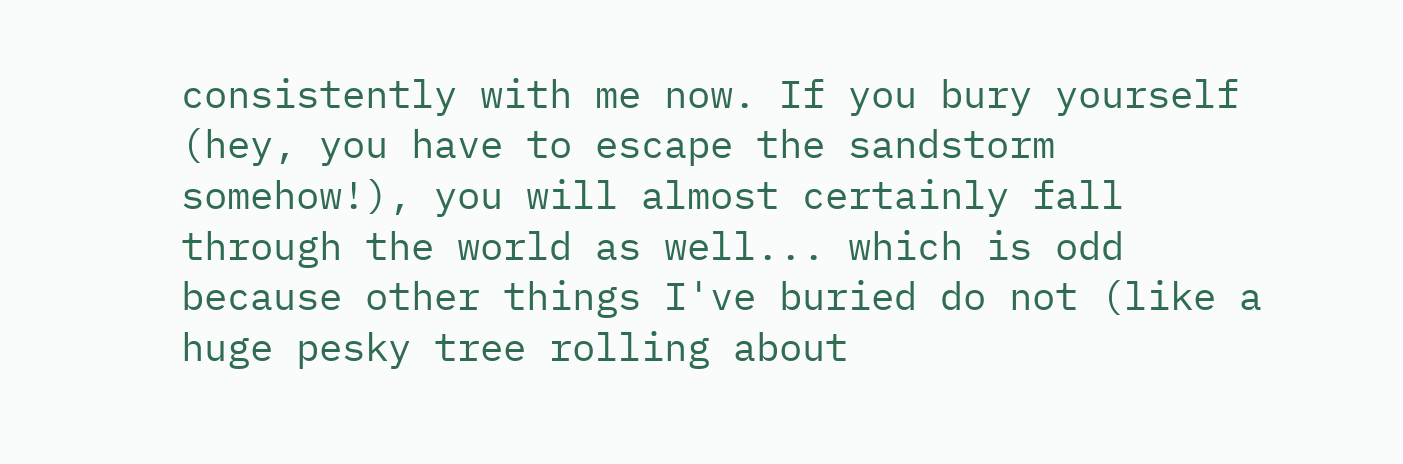consistently with me now. If you bury yourself (hey, you have to escape the sandstorm somehow!), you will almost certainly fall through the world as well... which is odd because other things I've buried do not (like a huge pesky tree rolling about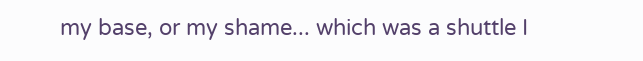my base, or my shame... which was a shuttle I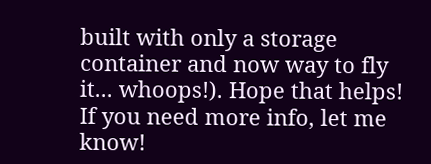built with only a storage container and now way to fly it... whoops!). Hope that helps! If you need more info, let me know!